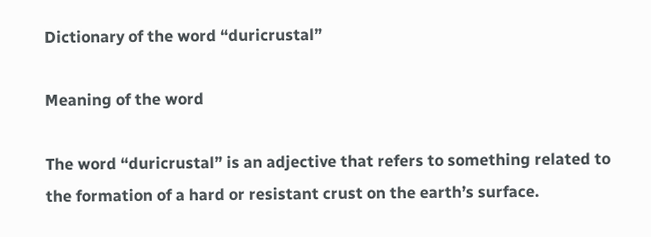Dictionary of the word “duricrustal”

Meaning of the word

The word “duricrustal” is an adjective that refers to something related to the formation of a hard or resistant crust on the earth’s surface.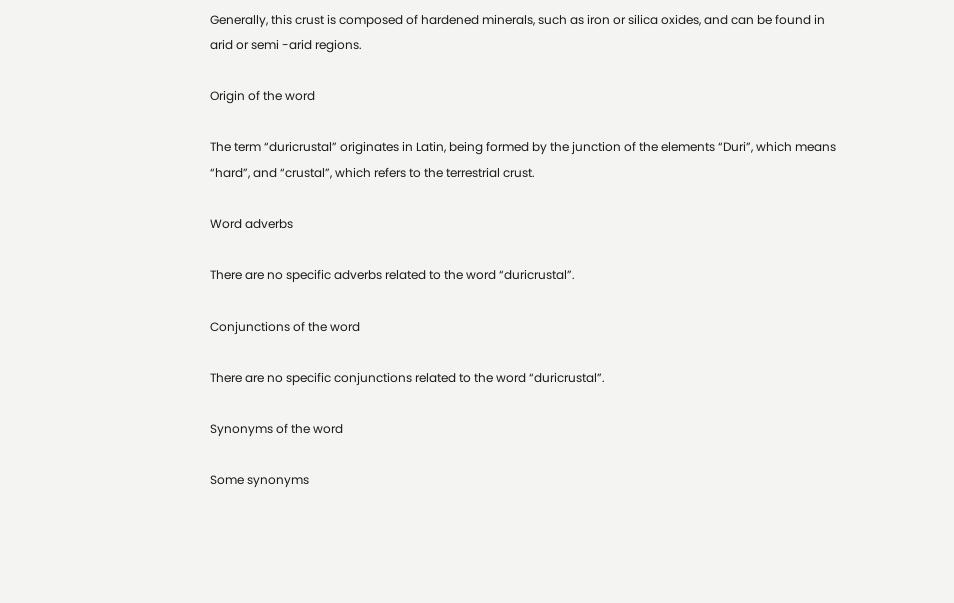Generally, this crust is composed of hardened minerals, such as iron or silica oxides, and can be found in arid or semi -arid regions.

Origin of the word

The term “duricrustal” originates in Latin, being formed by the junction of the elements “Duri”, which means “hard”, and “crustal”, which refers to the terrestrial crust.

Word adverbs

There are no specific adverbs related to the word “duricrustal”.

Conjunctions of the word

There are no specific conjunctions related to the word “duricrustal”.

Synonyms of the word

Some synonyms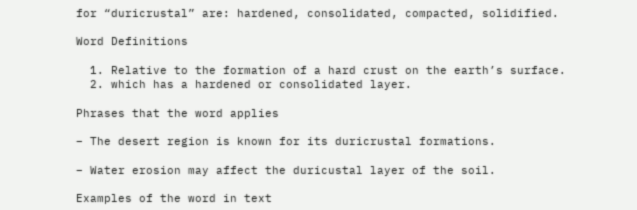for “duricrustal” are: hardened, consolidated, compacted, solidified.

Word Definitions

  1. Relative to the formation of a hard crust on the earth’s surface.
  2. which has a hardened or consolidated layer.

Phrases that the word applies

– The desert region is known for its duricrustal formations.

– Water erosion may affect the duricustal layer of the soil.

Examples of the word in text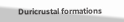Duricrustal formations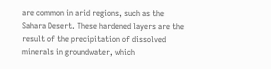are common in arid regions, such as the Sahara Desert. These hardened layers are the result of the precipitation of dissolved minerals in groundwater, which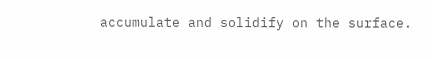accumulate and solidify on the surface.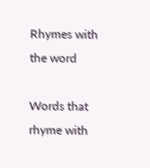Rhymes with the word

Words that rhyme with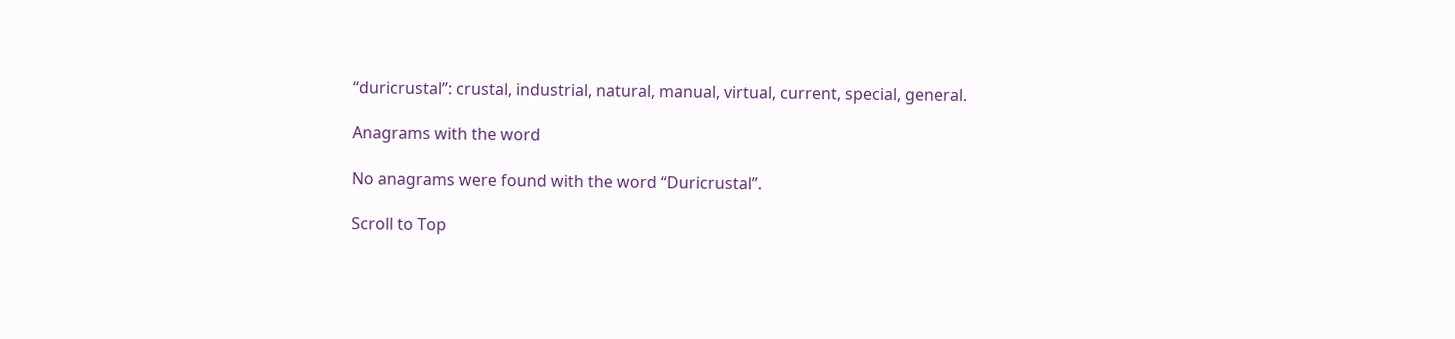“duricrustal”: crustal, industrial, natural, manual, virtual, current, special, general.

Anagrams with the word

No anagrams were found with the word “Duricrustal”.

Scroll to Top